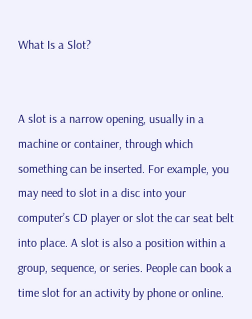What Is a Slot?


A slot is a narrow opening, usually in a machine or container, through which something can be inserted. For example, you may need to slot in a disc into your computer’s CD player or slot the car seat belt into place. A slot is also a position within a group, sequence, or series. People can book a time slot for an activity by phone or online.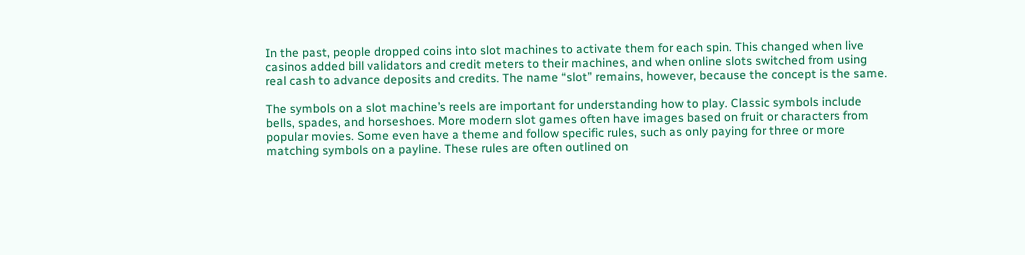In the past, people dropped coins into slot machines to activate them for each spin. This changed when live casinos added bill validators and credit meters to their machines, and when online slots switched from using real cash to advance deposits and credits. The name “slot” remains, however, because the concept is the same.

The symbols on a slot machine’s reels are important for understanding how to play. Classic symbols include bells, spades, and horseshoes. More modern slot games often have images based on fruit or characters from popular movies. Some even have a theme and follow specific rules, such as only paying for three or more matching symbols on a payline. These rules are often outlined on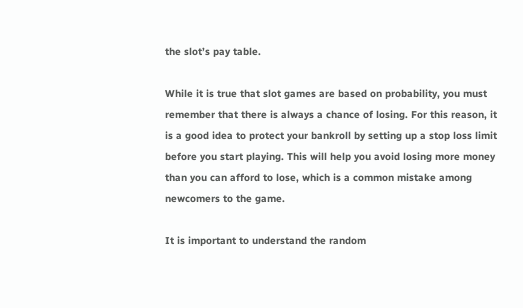the slot’s pay table.

While it is true that slot games are based on probability, you must remember that there is always a chance of losing. For this reason, it is a good idea to protect your bankroll by setting up a stop loss limit before you start playing. This will help you avoid losing more money than you can afford to lose, which is a common mistake among newcomers to the game.

It is important to understand the random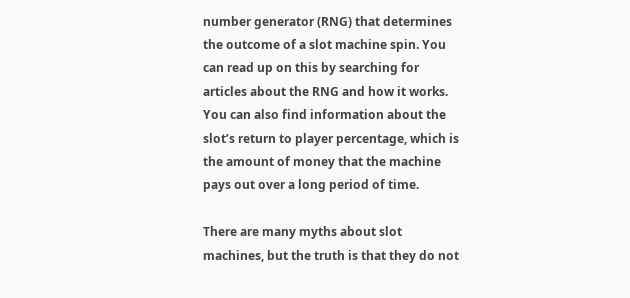number generator (RNG) that determines the outcome of a slot machine spin. You can read up on this by searching for articles about the RNG and how it works. You can also find information about the slot’s return to player percentage, which is the amount of money that the machine pays out over a long period of time.

There are many myths about slot machines, but the truth is that they do not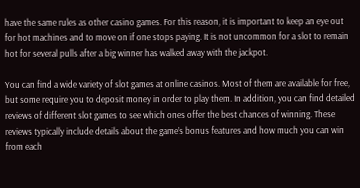have the same rules as other casino games. For this reason, it is important to keep an eye out for hot machines and to move on if one stops paying. It is not uncommon for a slot to remain hot for several pulls after a big winner has walked away with the jackpot.

You can find a wide variety of slot games at online casinos. Most of them are available for free, but some require you to deposit money in order to play them. In addition, you can find detailed reviews of different slot games to see which ones offer the best chances of winning. These reviews typically include details about the game’s bonus features and how much you can win from each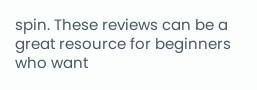spin. These reviews can be a great resource for beginners who want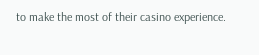to make the most of their casino experience.